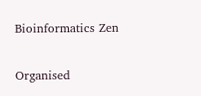Bioinformatics Zen

Organised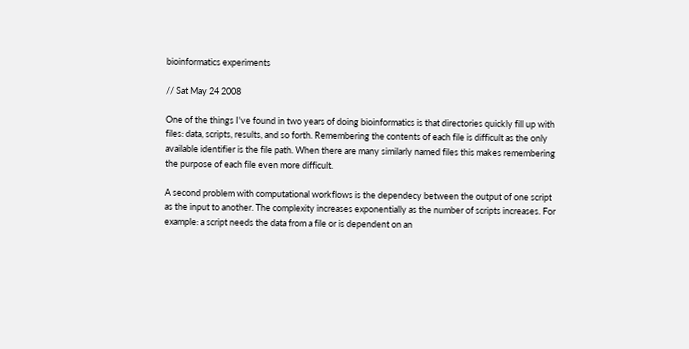bioinformatics experiments

// Sat May 24 2008

One of the things I've found in two years of doing bioinformatics is that directories quickly fill up with files: data, scripts, results, and so forth. Remembering the contents of each file is difficult as the only available identifier is the file path. When there are many similarly named files this makes remembering the purpose of each file even more difficult.

A second problem with computational workflows is the dependecy between the output of one script as the input to another. The complexity increases exponentially as the number of scripts increases. For example: a script needs the data from a file or is dependent on an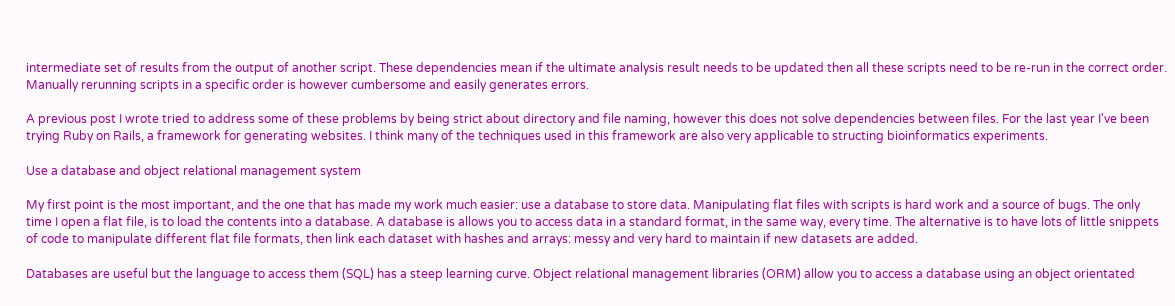intermediate set of results from the output of another script. These dependencies mean if the ultimate analysis result needs to be updated then all these scripts need to be re-run in the correct order. Manually rerunning scripts in a specific order is however cumbersome and easily generates errors.

A previous post I wrote tried to address some of these problems by being strict about directory and file naming, however this does not solve dependencies between files. For the last year I've been trying Ruby on Rails, a framework for generating websites. I think many of the techniques used in this framework are also very applicable to structing bioinformatics experiments.

Use a database and object relational management system

My first point is the most important, and the one that has made my work much easier: use a database to store data. Manipulating flat files with scripts is hard work and a source of bugs. The only time I open a flat file, is to load the contents into a database. A database is allows you to access data in a standard format, in the same way, every time. The alternative is to have lots of little snippets of code to manipulate different flat file formats, then link each dataset with hashes and arrays: messy and very hard to maintain if new datasets are added.

Databases are useful but the language to access them (SQL) has a steep learning curve. Object relational management libraries (ORM) allow you to access a database using an object orientated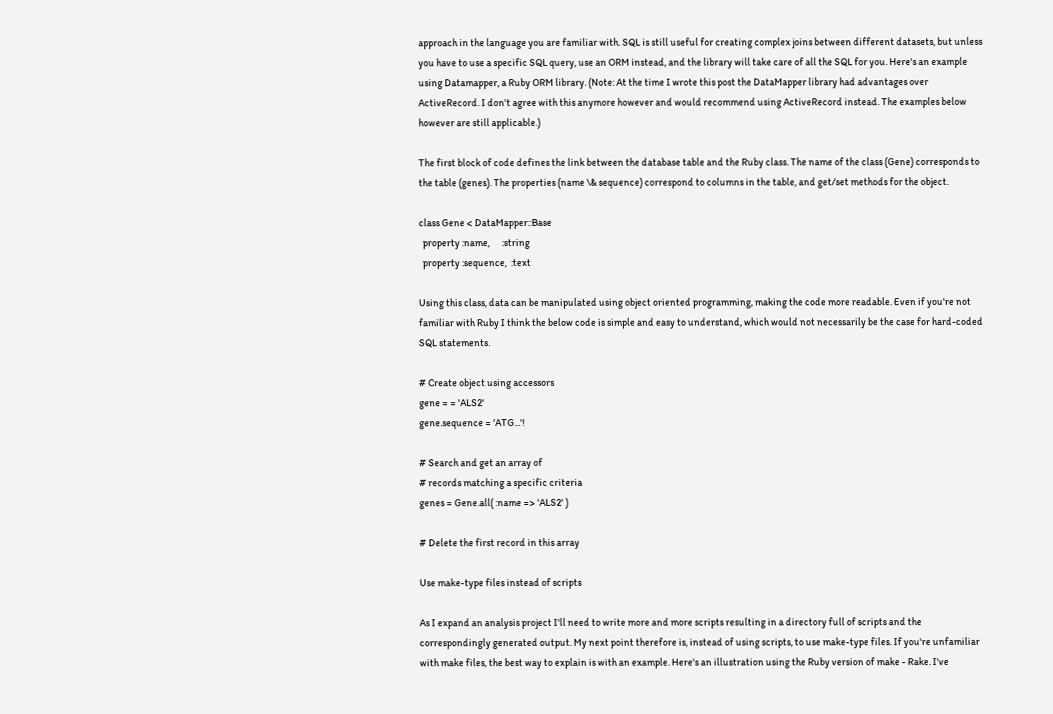approach in the language you are familiar with. SQL is still useful for creating complex joins between different datasets, but unless you have to use a specific SQL query, use an ORM instead, and the library will take care of all the SQL for you. Here's an example using Datamapper, a Ruby ORM library. (Note: At the time I wrote this post the DataMapper library had advantages over ActiveRecord. I don't agree with this anymore however and would recommend using ActiveRecord instead. The examples below however are still applicable.)

The first block of code defines the link between the database table and the Ruby class. The name of the class (Gene) corresponds to the table (genes). The properties (name \& sequence) correspond to columns in the table, and get/set methods for the object.

class Gene < DataMapper::Base
  property :name,      :string
  property :sequence,  :text

Using this class, data can be manipulated using object oriented programming, making the code more readable. Even if you're not familiar with Ruby I think the below code is simple and easy to understand, which would not necessarily be the case for hard-coded SQL statements.

# Create object using accessors
gene = = 'ALS2'
gene.sequence = 'ATG...'!

# Search and get an array of
# records matching a specific criteria
genes = Gene.all( :name => 'ALS2' )

# Delete the first record in this array

Use make-type files instead of scripts

As I expand an analysis project I'll need to write more and more scripts resulting in a directory full of scripts and the correspondingly generated output. My next point therefore is, instead of using scripts, to use make-type files. If you're unfamiliar with make files, the best way to explain is with an example. Here's an illustration using the Ruby version of make - Rake. I've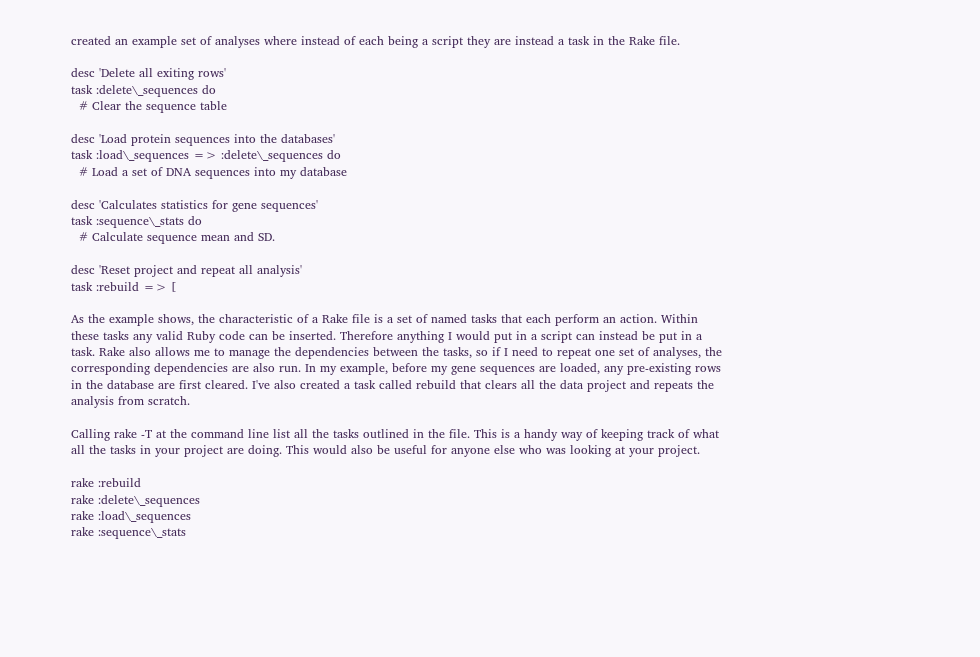created an example set of analyses where instead of each being a script they are instead a task in the Rake file.

desc 'Delete all exiting rows'
task :delete\_sequences do
  # Clear the sequence table

desc 'Load protein sequences into the databases'
task :load\_sequences => :delete\_sequences do
  # Load a set of DNA sequences into my database

desc 'Calculates statistics for gene sequences'
task :sequence\_stats do
  # Calculate sequence mean and SD.

desc 'Reset project and repeat all analysis'
task :rebuild => [

As the example shows, the characteristic of a Rake file is a set of named tasks that each perform an action. Within these tasks any valid Ruby code can be inserted. Therefore anything I would put in a script can instead be put in a task. Rake also allows me to manage the dependencies between the tasks, so if I need to repeat one set of analyses, the corresponding dependencies are also run. In my example, before my gene sequences are loaded, any pre-existing rows in the database are first cleared. I've also created a task called rebuild that clears all the data project and repeats the analysis from scratch.

Calling rake -T at the command line list all the tasks outlined in the file. This is a handy way of keeping track of what all the tasks in your project are doing. This would also be useful for anyone else who was looking at your project.

rake :rebuild
rake :delete\_sequences
rake :load\_sequences
rake :sequence\_stats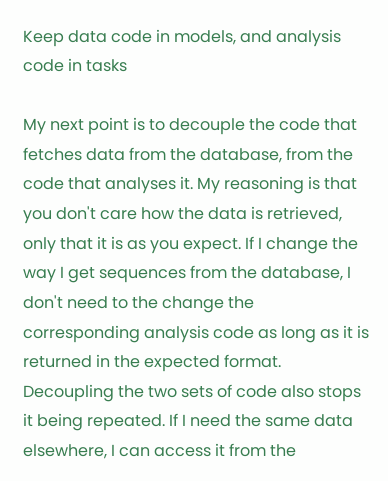Keep data code in models, and analysis code in tasks

My next point is to decouple the code that fetches data from the database, from the code that analyses it. My reasoning is that you don't care how the data is retrieved, only that it is as you expect. If I change the way I get sequences from the database, I don't need to the change the corresponding analysis code as long as it is returned in the expected format. Decoupling the two sets of code also stops it being repeated. If I need the same data elsewhere, I can access it from the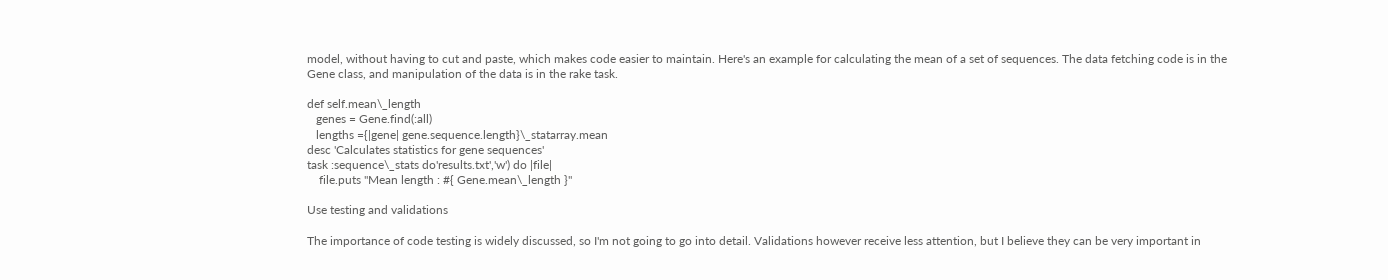model, without having to cut and paste, which makes code easier to maintain. Here's an example for calculating the mean of a set of sequences. The data fetching code is in the Gene class, and manipulation of the data is in the rake task.

def self.mean\_length
   genes = Gene.find(:all)
   lengths ={|gene| gene.sequence.length}\_statarray.mean
desc 'Calculates statistics for gene sequences'
task :sequence\_stats do'results.txt','w') do |file|
    file.puts "Mean length : #{ Gene.mean\_length }"

Use testing and validations

The importance of code testing is widely discussed, so I'm not going to go into detail. Validations however receive less attention, but I believe they can be very important in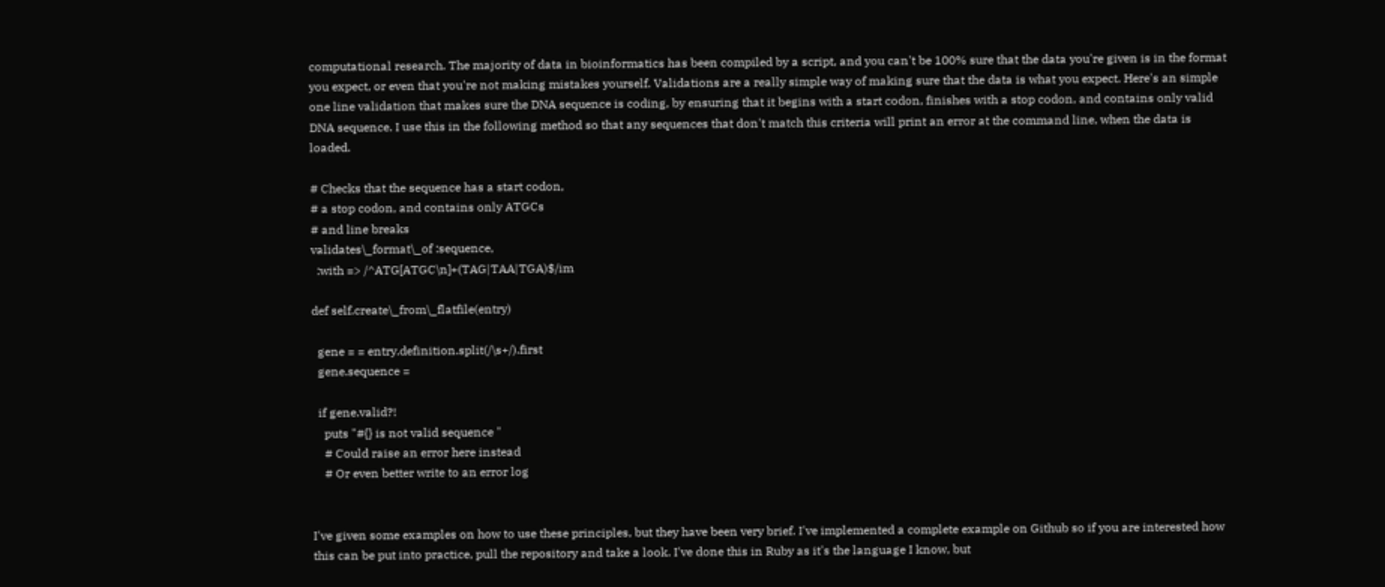computational research. The majority of data in bioinformatics has been compiled by a script, and you can't be 100% sure that the data you're given is in the format you expect, or even that you're not making mistakes yourself. Validations are a really simple way of making sure that the data is what you expect. Here's an simple one line validation that makes sure the DNA sequence is coding, by ensuring that it begins with a start codon, finishes with a stop codon, and contains only valid DNA sequence. I use this in the following method so that any sequences that don't match this criteria will print an error at the command line, when the data is loaded.

# Checks that the sequence has a start codon,
# a stop codon, and contains only ATGCs
# and line breaks
validates\_format\_of :sequence,
  :with => /^ATG[ATGC\n]+(TAG|TAA|TGA)$/im

def self.create\_from\_flatfile(entry)

  gene = = entry.definition.split(/\s+/).first
  gene.sequence =

  if gene.valid?!
    puts "#{} is not valid sequence "
    # Could raise an error here instead
    # Or even better write to an error log


I've given some examples on how to use these principles, but they have been very brief. I've implemented a complete example on Github so if you are interested how this can be put into practice, pull the repository and take a look. I've done this in Ruby as it's the language I know, but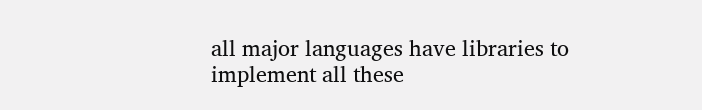all major languages have libraries to implement all these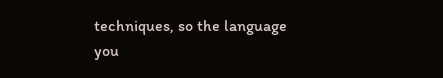techniques, so the language you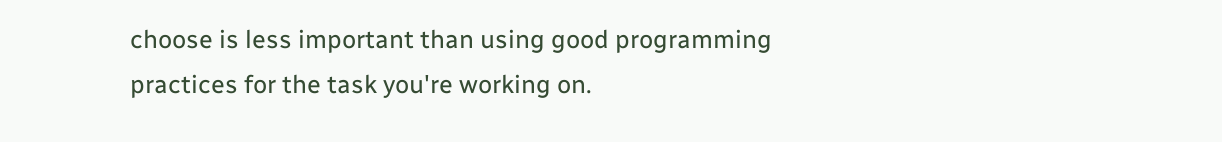choose is less important than using good programming practices for the task you're working on.